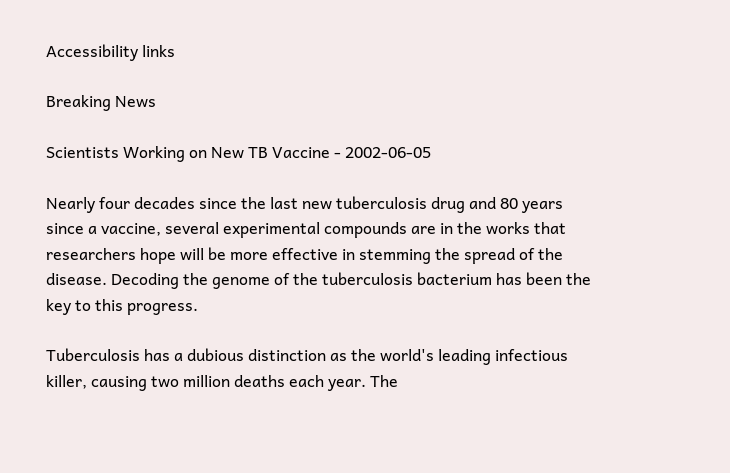Accessibility links

Breaking News

Scientists Working on New TB Vaccine - 2002-06-05

Nearly four decades since the last new tuberculosis drug and 80 years since a vaccine, several experimental compounds are in the works that researchers hope will be more effective in stemming the spread of the disease. Decoding the genome of the tuberculosis bacterium has been the key to this progress.

Tuberculosis has a dubious distinction as the world's leading infectious killer, causing two million deaths each year. The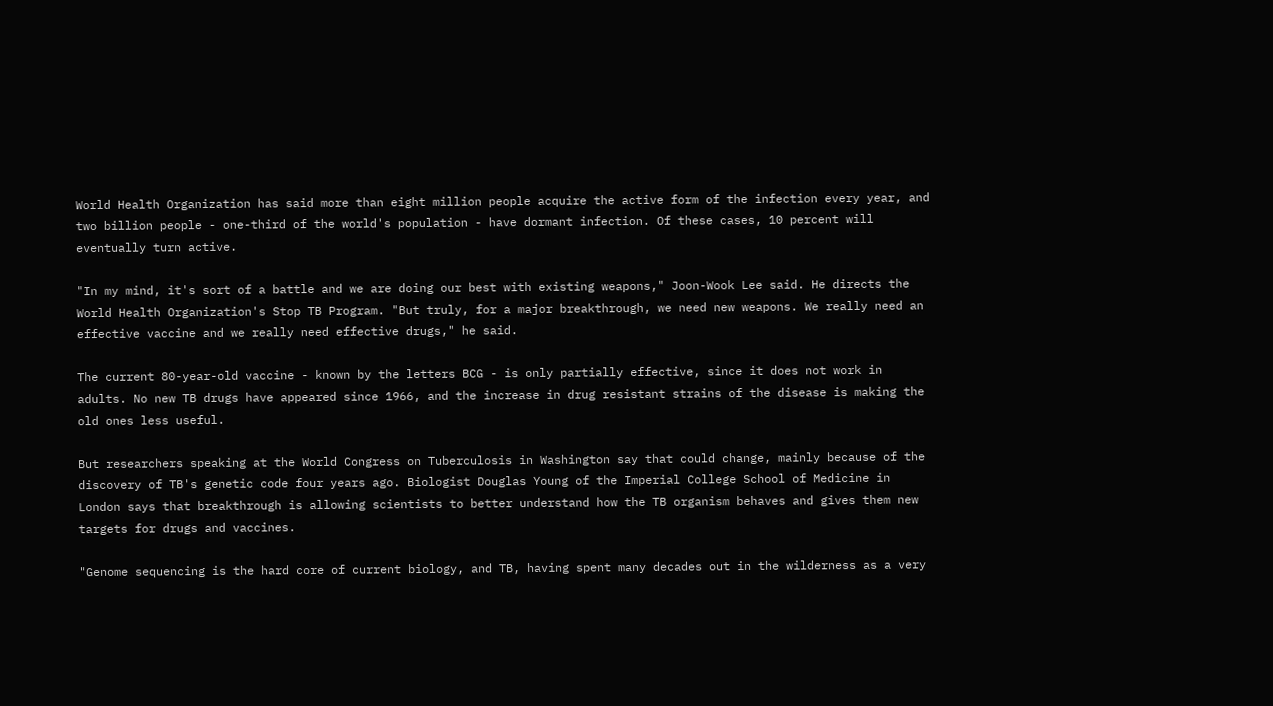World Health Organization has said more than eight million people acquire the active form of the infection every year, and two billion people - one-third of the world's population - have dormant infection. Of these cases, 10 percent will eventually turn active.

"In my mind, it's sort of a battle and we are doing our best with existing weapons," Joon-Wook Lee said. He directs the World Health Organization's Stop TB Program. "But truly, for a major breakthrough, we need new weapons. We really need an effective vaccine and we really need effective drugs," he said.

The current 80-year-old vaccine - known by the letters BCG - is only partially effective, since it does not work in adults. No new TB drugs have appeared since 1966, and the increase in drug resistant strains of the disease is making the old ones less useful.

But researchers speaking at the World Congress on Tuberculosis in Washington say that could change, mainly because of the discovery of TB's genetic code four years ago. Biologist Douglas Young of the Imperial College School of Medicine in London says that breakthrough is allowing scientists to better understand how the TB organism behaves and gives them new targets for drugs and vaccines.

"Genome sequencing is the hard core of current biology, and TB, having spent many decades out in the wilderness as a very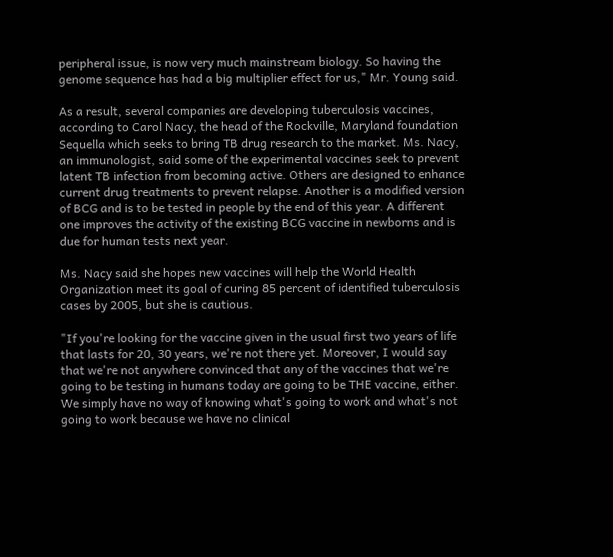peripheral issue, is now very much mainstream biology. So having the genome sequence has had a big multiplier effect for us," Mr. Young said.

As a result, several companies are developing tuberculosis vaccines, according to Carol Nacy, the head of the Rockville, Maryland foundation Sequella which seeks to bring TB drug research to the market. Ms. Nacy, an immunologist, said some of the experimental vaccines seek to prevent latent TB infection from becoming active. Others are designed to enhance current drug treatments to prevent relapse. Another is a modified version of BCG and is to be tested in people by the end of this year. A different one improves the activity of the existing BCG vaccine in newborns and is due for human tests next year.

Ms. Nacy said she hopes new vaccines will help the World Health Organization meet its goal of curing 85 percent of identified tuberculosis cases by 2005, but she is cautious.

"If you're looking for the vaccine given in the usual first two years of life that lasts for 20, 30 years, we're not there yet. Moreover, I would say that we're not anywhere convinced that any of the vaccines that we're going to be testing in humans today are going to be THE vaccine, either. We simply have no way of knowing what's going to work and what's not going to work because we have no clinical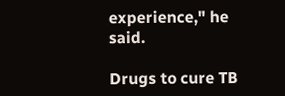experience," he said.

Drugs to cure TB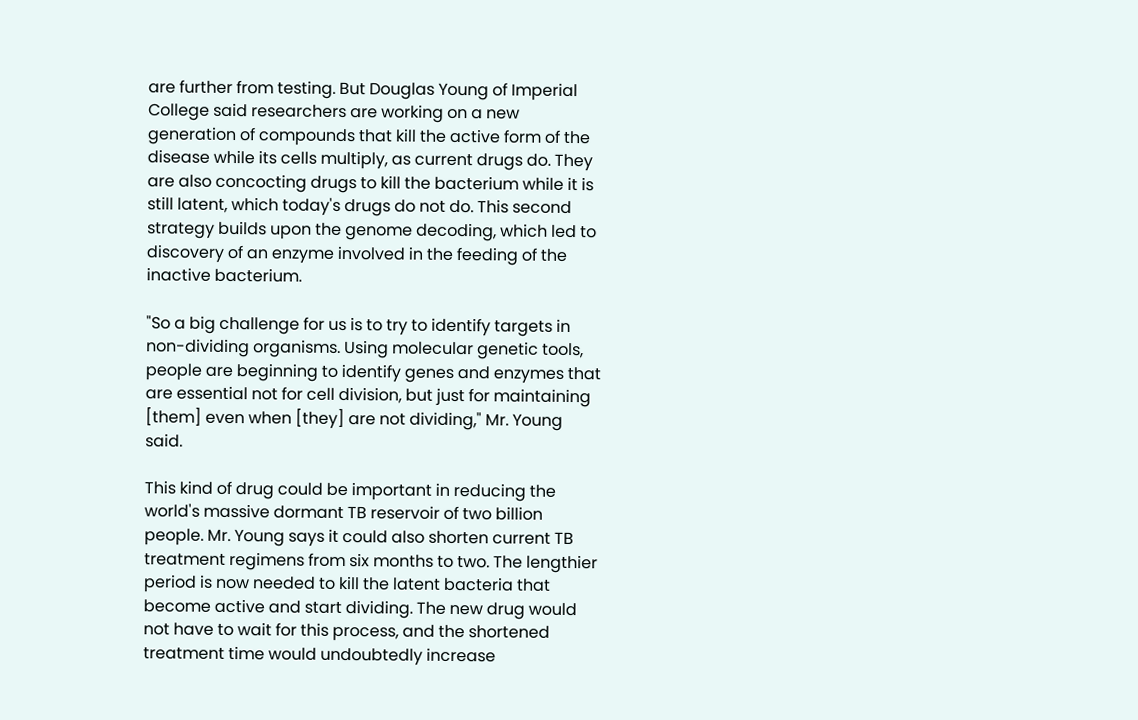are further from testing. But Douglas Young of Imperial College said researchers are working on a new generation of compounds that kill the active form of the disease while its cells multiply, as current drugs do. They are also concocting drugs to kill the bacterium while it is still latent, which today's drugs do not do. This second strategy builds upon the genome decoding, which led to discovery of an enzyme involved in the feeding of the inactive bacterium.

"So a big challenge for us is to try to identify targets in non-dividing organisms. Using molecular genetic tools, people are beginning to identify genes and enzymes that are essential not for cell division, but just for maintaining [them] even when [they] are not dividing," Mr. Young said.

This kind of drug could be important in reducing the world's massive dormant TB reservoir of two billion people. Mr. Young says it could also shorten current TB treatment regimens from six months to two. The lengthier period is now needed to kill the latent bacteria that become active and start dividing. The new drug would not have to wait for this process, and the shortened treatment time would undoubtedly increase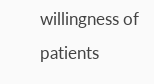willingness of patients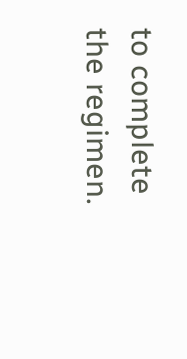to complete the regimen.